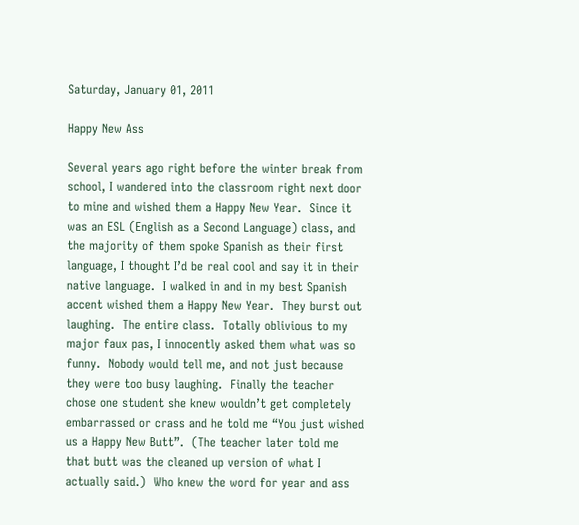Saturday, January 01, 2011

Happy New Ass

Several years ago right before the winter break from school, I wandered into the classroom right next door to mine and wished them a Happy New Year.  Since it was an ESL (English as a Second Language) class, and the majority of them spoke Spanish as their first language, I thought I’d be real cool and say it in their native language.  I walked in and in my best Spanish accent wished them a Happy New Year.  They burst out laughing.  The entire class.  Totally oblivious to my major faux pas, I innocently asked them what was so funny.  Nobody would tell me, and not just because they were too busy laughing.  Finally the teacher chose one student she knew wouldn’t get completely embarrassed or crass and he told me “You just wished us a Happy New Butt”.  (The teacher later told me that butt was the cleaned up version of what I actually said.)  Who knew the word for year and ass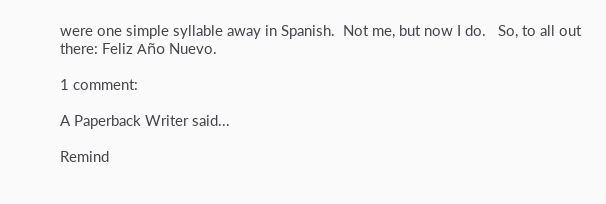were one simple syllable away in Spanish.  Not me, but now I do.   So, to all out there: Feliz Año Nuevo.

1 comment:

A Paperback Writer said...

Remind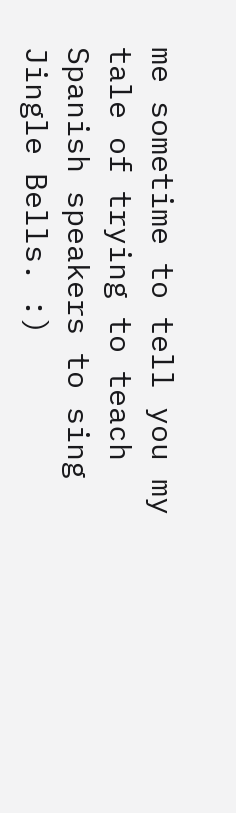me sometime to tell you my tale of trying to teach Spanish speakers to sing Jingle Bells. :)